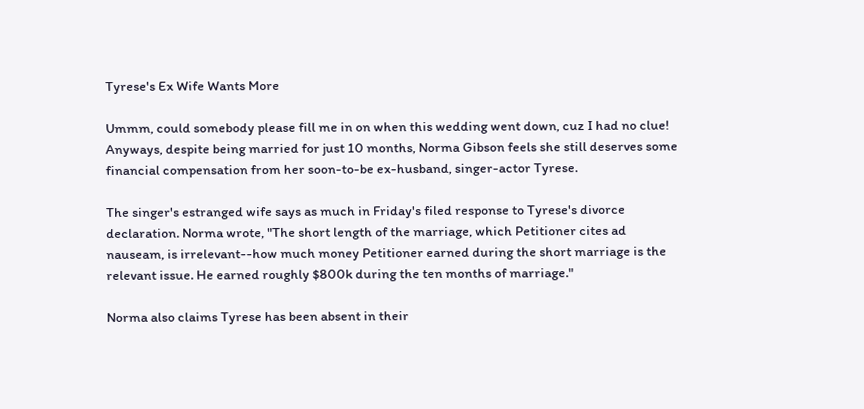Tyrese's Ex Wife Wants More

Ummm, could somebody please fill me in on when this wedding went down, cuz I had no clue! Anyways, despite being married for just 10 months, Norma Gibson feels she still deserves some financial compensation from her soon-to-be ex-husband, singer-actor Tyrese.

The singer's estranged wife says as much in Friday's filed response to Tyrese's divorce declaration. Norma wrote, "The short length of the marriage, which Petitioner cites ad nauseam, is irrelevant--how much money Petitioner earned during the short marriage is the relevant issue. He earned roughly $800k during the ten months of marriage."

Norma also claims Tyrese has been absent in their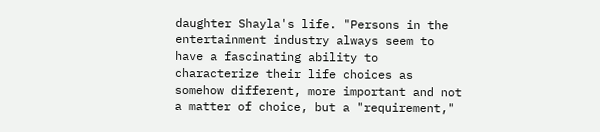daughter Shayla's life. "Persons in the entertainment industry always seem to have a fascinating ability to characterize their life choices as somehow different, more important and not a matter of choice, but a "requirement,"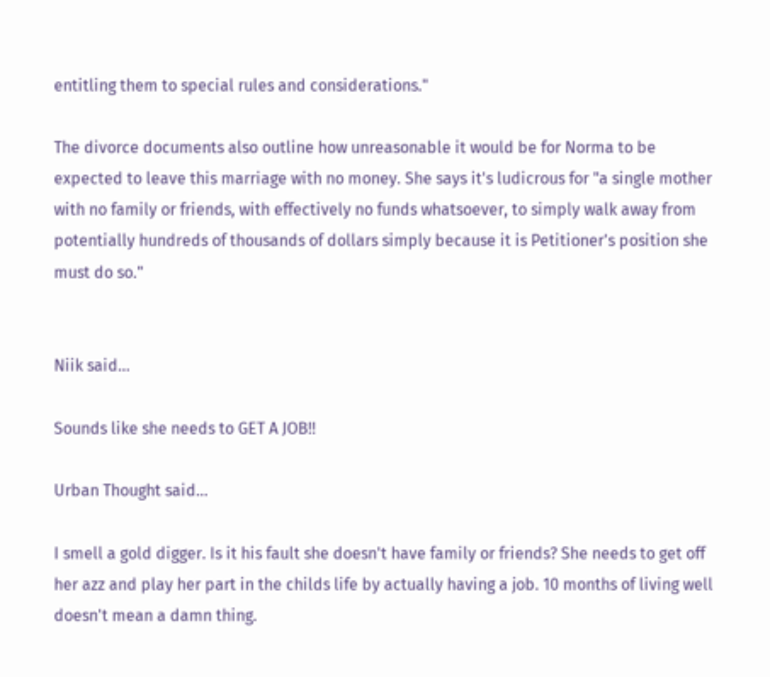entitling them to special rules and considerations."

The divorce documents also outline how unreasonable it would be for Norma to be expected to leave this marriage with no money. She says it's ludicrous for "a single mother with no family or friends, with effectively no funds whatsoever, to simply walk away from potentially hundreds of thousands of dollars simply because it is Petitioner's position she must do so."


Niik said...

Sounds like she needs to GET A JOB!!

Urban Thought said...

I smell a gold digger. Is it his fault she doesn't have family or friends? She needs to get off her azz and play her part in the childs life by actually having a job. 10 months of living well doesn't mean a damn thing.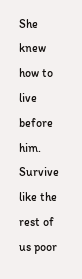She knew how to live before him. Survive like the rest of us poor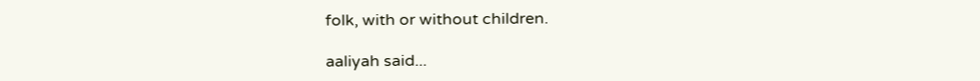folk, with or without children.

aaliyah said...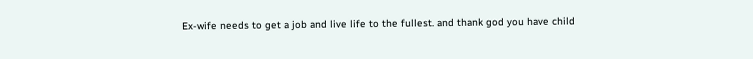Ex-wife needs to get a job and live life to the fullest. and thank god you have child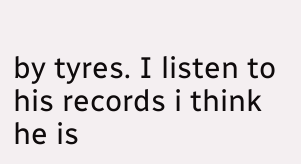by tyres. I listen to his records i think he is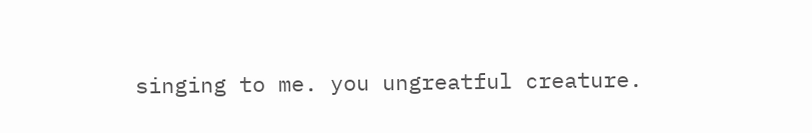singing to me. you ungreatful creature.